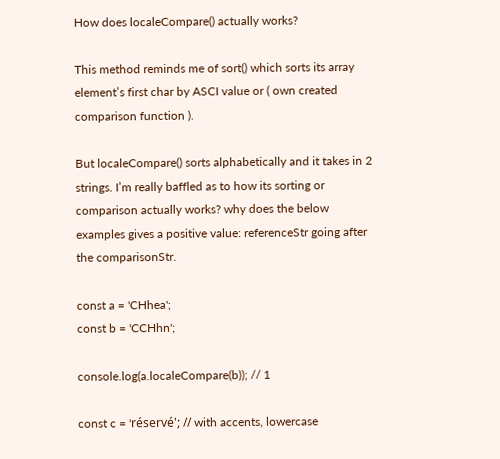How does localeCompare() actually works?

This method reminds me of sort() which sorts its array element’s first char by ASCI value or ( own created comparison function ).

But localeCompare() sorts alphabetically and it takes in 2 strings. I’m really baffled as to how its sorting or comparison actually works? why does the below examples gives a positive value: referenceStr going after the comparisonStr.

const a = 'CHhea';
const b = 'CCHhn';

console.log(a.localeCompare(b)); // 1

const c = 'réservé'; // with accents, lowercase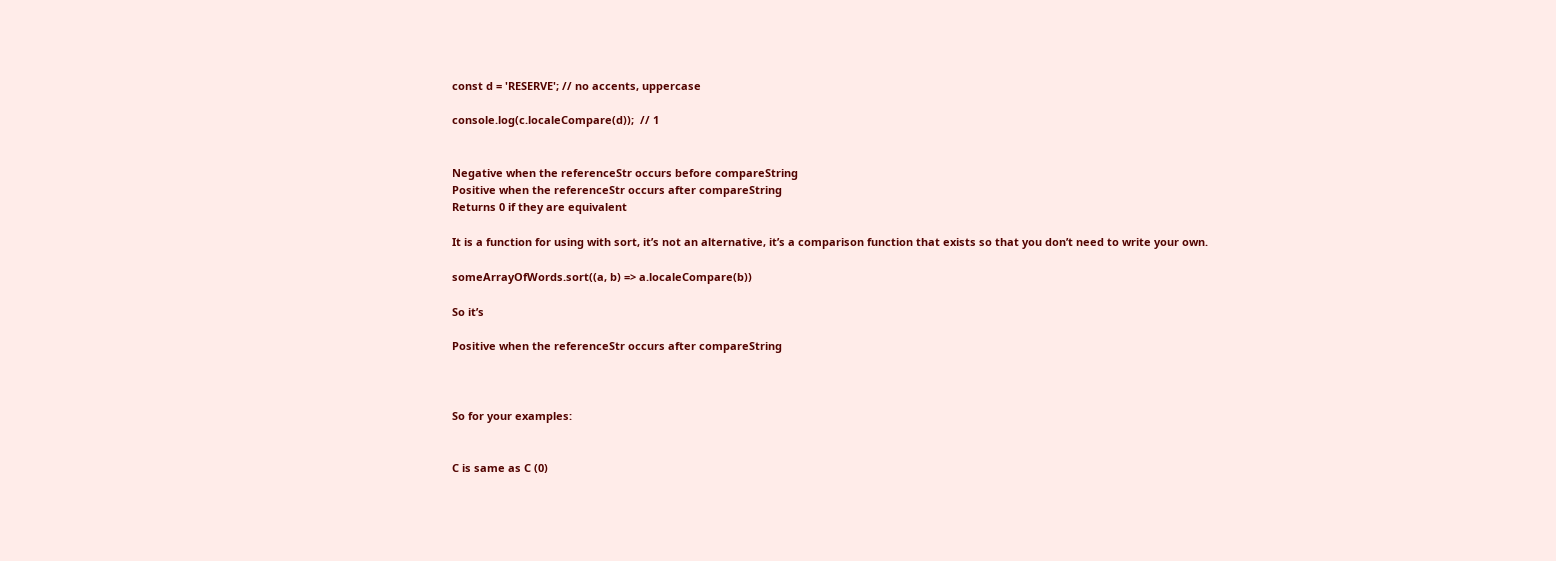const d = 'RESERVE'; // no accents, uppercase

console.log(c.localeCompare(d));  // 1


Negative when the referenceStr occurs before compareString
Positive when the referenceStr occurs after compareString
Returns 0 if they are equivalent

It is a function for using with sort, it’s not an alternative, it’s a comparison function that exists so that you don’t need to write your own.

someArrayOfWords.sort((a, b) => a.localeCompare(b))

So it’s

Positive when the referenceStr occurs after compareString



So for your examples:


C is same as C (0)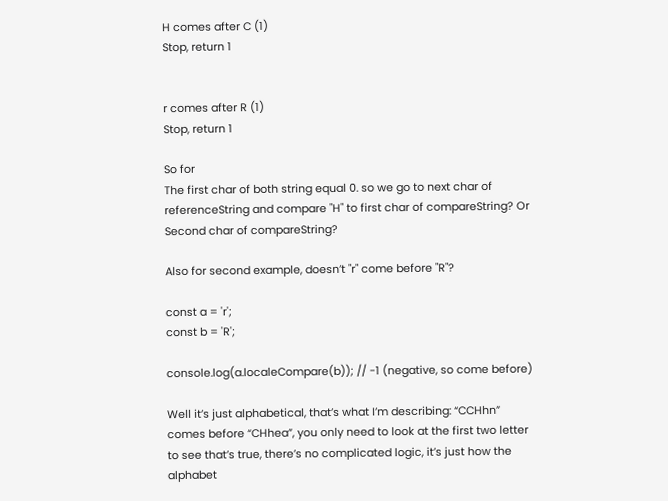H comes after C (1)
Stop, return 1


r comes after R (1)
Stop, return 1

So for
The first char of both string equal 0. so we go to next char of referenceString and compare "H" to first char of compareString? Or Second char of compareString?

Also for second example, doesn’t "r" come before "R"?

const a = 'r';
const b = 'R';

console.log(a.localeCompare(b)); // -1 (negative, so come before)

Well it’s just alphabetical, that’s what I’m describing: “CCHhn” comes before “CHhea”, you only need to look at the first two letter to see that’s true, there’s no complicated logic, it’s just how the alphabet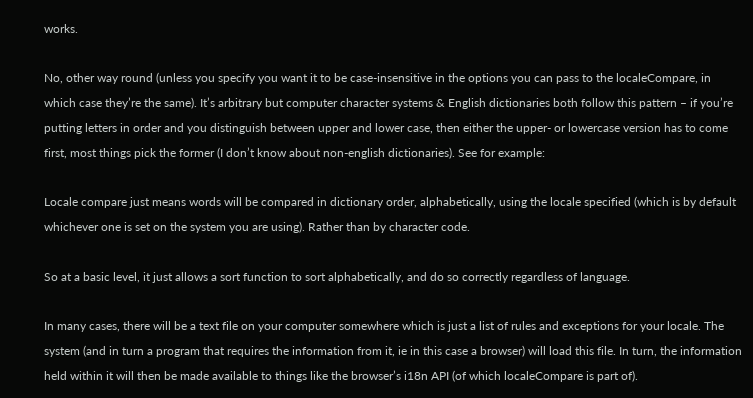works.

No, other way round (unless you specify you want it to be case-insensitive in the options you can pass to the localeCompare, in which case they’re the same). It’s arbitrary but computer character systems & English dictionaries both follow this pattern – if you’re putting letters in order and you distinguish between upper and lower case, then either the upper- or lowercase version has to come first, most things pick the former (I don’t know about non-english dictionaries). See for example:

Locale compare just means words will be compared in dictionary order, alphabetically, using the locale specified (which is by default whichever one is set on the system you are using). Rather than by character code.

So at a basic level, it just allows a sort function to sort alphabetically, and do so correctly regardless of language.

In many cases, there will be a text file on your computer somewhere which is just a list of rules and exceptions for your locale. The system (and in turn a program that requires the information from it, ie in this case a browser) will load this file. In turn, the information held within it will then be made available to things like the browser’s i18n API (of which localeCompare is part of).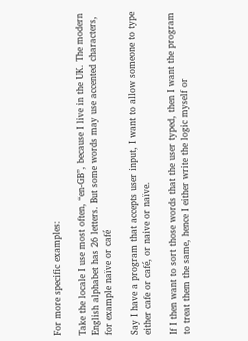For more specific examples:

Take the locale I use most often, “en-GB”, because I live in the UK. The modern English alphabet has 26 letters. But some words may use accented characters, for example naïve or café

Say I have a program that accepts user input, I want to allow someone to type either cafe or café, or naive or naïve.

If I then want to sort those words that the user typed, then I want the program to treat them the same, hence I either write the logic myself or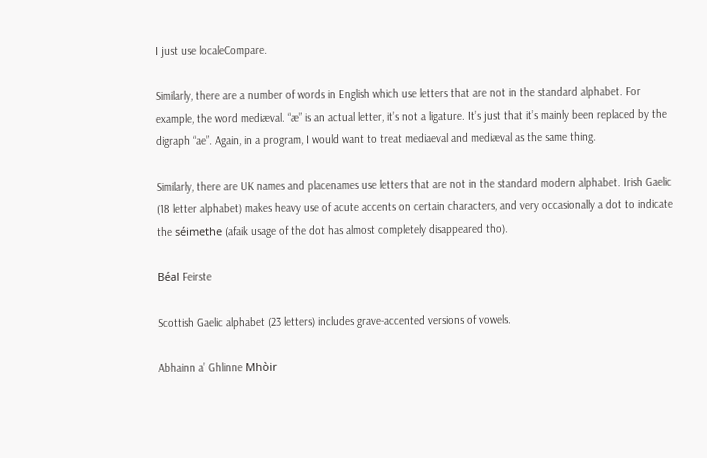I just use localeCompare.

Similarly, there are a number of words in English which use letters that are not in the standard alphabet. For example, the word mediæval. “æ” is an actual letter, it’s not a ligature. It’s just that it’s mainly been replaced by the digraph “ae”. Again, in a program, I would want to treat mediaeval and mediæval as the same thing.

Similarly, there are UK names and placenames use letters that are not in the standard modern alphabet. Irish Gaelic (18 letter alphabet) makes heavy use of acute accents on certain characters, and very occasionally a dot to indicate the séimethe (afaik usage of the dot has almost completely disappeared tho).

Béal Feirste

Scottish Gaelic alphabet (23 letters) includes grave-accented versions of vowels.

Abhainn a’ Ghlinne Mhòir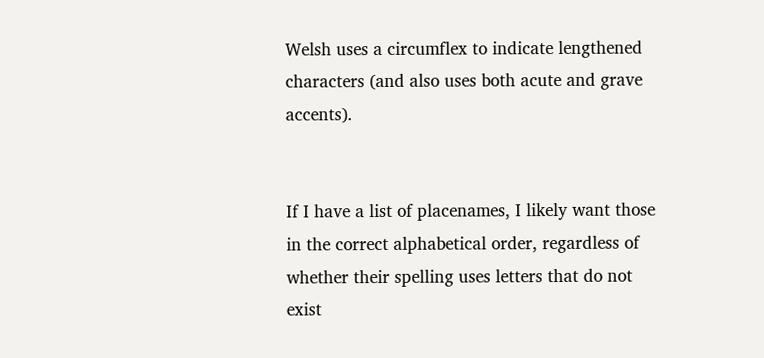Welsh uses a circumflex to indicate lengthened characters (and also uses both acute and grave accents).


If I have a list of placenames, I likely want those in the correct alphabetical order, regardless of whether their spelling uses letters that do not exist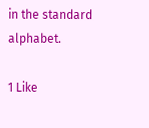in the standard alphabet.

1 Like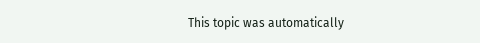This topic was automatically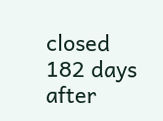closed 182 days after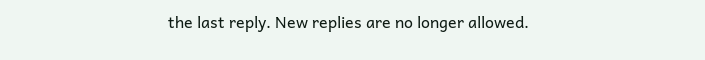the last reply. New replies are no longer allowed.